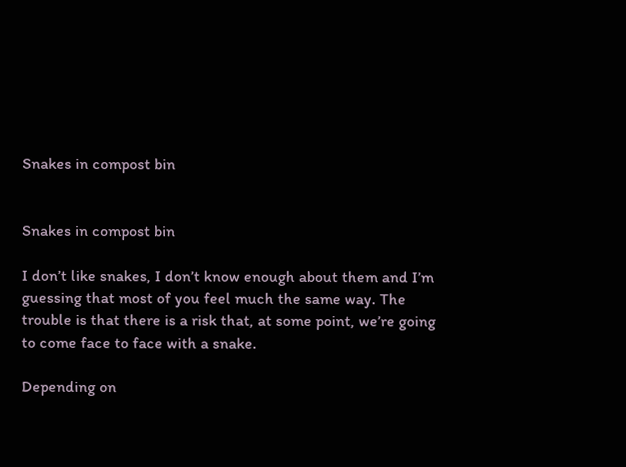Snakes in compost bin


Snakes in compost bin

I don’t like snakes, I don’t know enough about them and I’m guessing that most of you feel much the same way. The trouble is that there is a risk that, at some point, we’re going to come face to face with a snake.

Depending on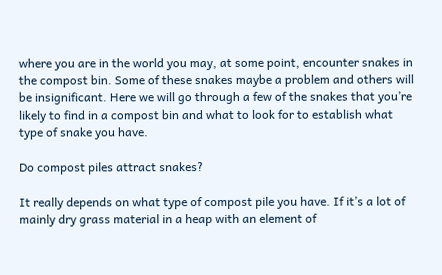where you are in the world you may, at some point, encounter snakes in the compost bin. Some of these snakes maybe a problem and others will be insignificant. Here we will go through a few of the snakes that you’re likely to find in a compost bin and what to look for to establish what type of snake you have.

Do compost piles attract snakes?

It really depends on what type of compost pile you have. If it’s a lot of mainly dry grass material in a heap with an element of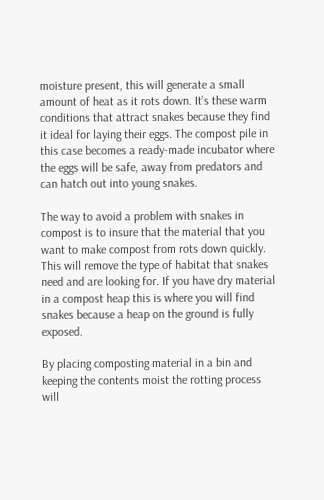moisture present, this will generate a small amount of heat as it rots down. It’s these warm conditions that attract snakes because they find it ideal for laying their eggs. The compost pile in this case becomes a ready-made incubator where the eggs will be safe, away from predators and can hatch out into young snakes.

The way to avoid a problem with snakes in compost is to insure that the material that you want to make compost from rots down quickly. This will remove the type of habitat that snakes need and are looking for. If you have dry material in a compost heap this is where you will find snakes because a heap on the ground is fully exposed.

By placing composting material in a bin and keeping the contents moist the rotting process will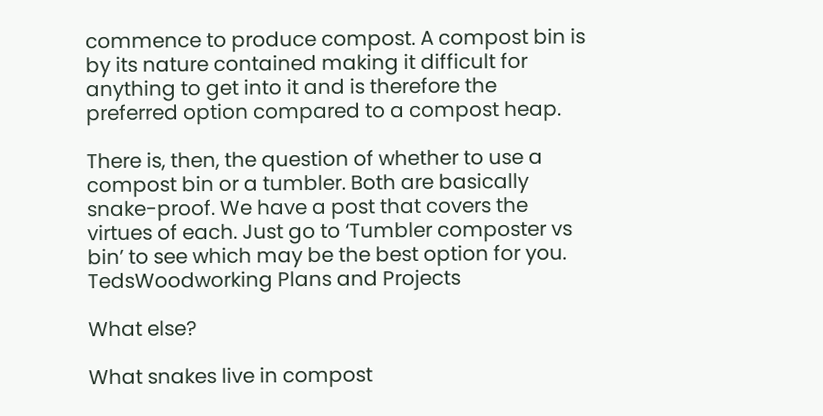commence to produce compost. A compost bin is by its nature contained making it difficult for anything to get into it and is therefore the preferred option compared to a compost heap.

There is, then, the question of whether to use a compost bin or a tumbler. Both are basically snake-proof. We have a post that covers the virtues of each. Just go to ‘Tumbler composter vs bin’ to see which may be the best option for you.
TedsWoodworking Plans and Projects

What else?

What snakes live in compost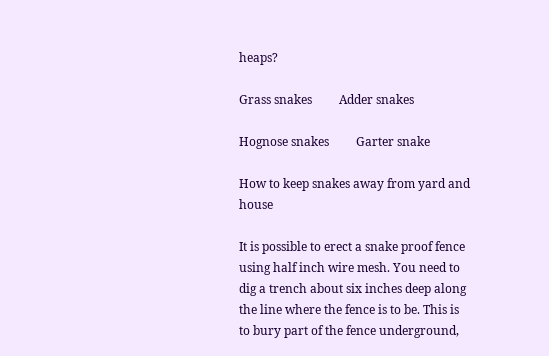heaps?

Grass snakes         Adder snakes

Hognose snakes         Garter snake

How to keep snakes away from yard and house

It is possible to erect a snake proof fence using half inch wire mesh. You need to dig a trench about six inches deep along the line where the fence is to be. This is to bury part of the fence underground,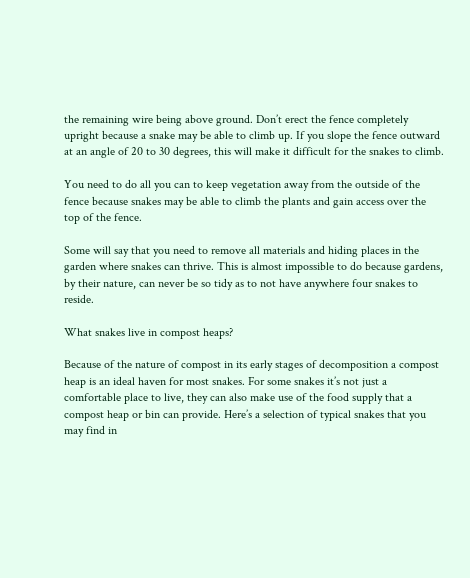the remaining wire being above ground. Don’t erect the fence completely upright because a snake may be able to climb up. If you slope the fence outward at an angle of 20 to 30 degrees, this will make it difficult for the snakes to climb.

You need to do all you can to keep vegetation away from the outside of the fence because snakes may be able to climb the plants and gain access over the top of the fence.

Some will say that you need to remove all materials and hiding places in the garden where snakes can thrive. This is almost impossible to do because gardens, by their nature, can never be so tidy as to not have anywhere four snakes to reside.

What snakes live in compost heaps?

Because of the nature of compost in its early stages of decomposition a compost heap is an ideal haven for most snakes. For some snakes it’s not just a comfortable place to live, they can also make use of the food supply that a compost heap or bin can provide. Here’s a selection of typical snakes that you may find in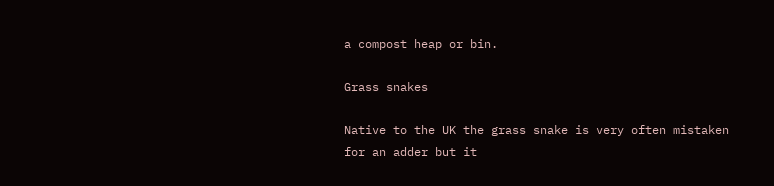a compost heap or bin.

Grass snakes

Native to the UK the grass snake is very often mistaken for an adder but it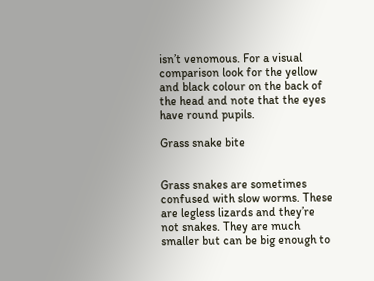isn’t venomous. For a visual comparison look for the yellow and black colour on the back of the head and note that the eyes have round pupils.

Grass snake bite


Grass snakes are sometimes confused with slow worms. These are legless lizards and they’re not snakes. They are much smaller but can be big enough to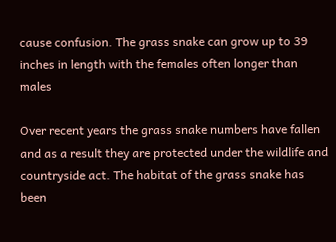cause confusion. The grass snake can grow up to 39 inches in length with the females often longer than males

Over recent years the grass snake numbers have fallen and as a result they are protected under the wildlife and countryside act. The habitat of the grass snake has been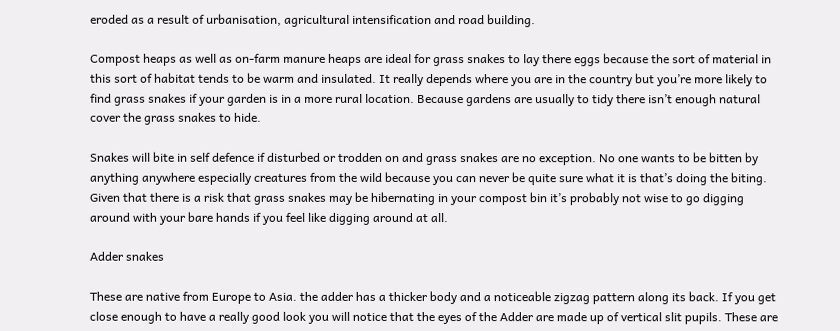eroded as a result of urbanisation, agricultural intensification and road building.

Compost heaps as well as on-farm manure heaps are ideal for grass snakes to lay there eggs because the sort of material in this sort of habitat tends to be warm and insulated. It really depends where you are in the country but you’re more likely to find grass snakes if your garden is in a more rural location. Because gardens are usually to tidy there isn’t enough natural cover the grass snakes to hide.

Snakes will bite in self defence if disturbed or trodden on and grass snakes are no exception. No one wants to be bitten by anything anywhere especially creatures from the wild because you can never be quite sure what it is that’s doing the biting. Given that there is a risk that grass snakes may be hibernating in your compost bin it’s probably not wise to go digging around with your bare hands if you feel like digging around at all.

Adder snakes

These are native from Europe to Asia. the adder has a thicker body and a noticeable zigzag pattern along its back. If you get close enough to have a really good look you will notice that the eyes of the Adder are made up of vertical slit pupils. These are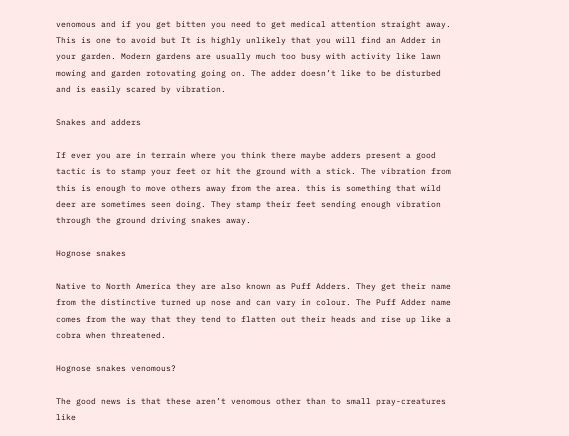venomous and if you get bitten you need to get medical attention straight away. This is one to avoid but It is highly unlikely that you will find an Adder in your garden. Modern gardens are usually much too busy with activity like lawn mowing and garden rotovating going on. The adder doesn’t like to be disturbed and is easily scared by vibration.

Snakes and adders

If ever you are in terrain where you think there maybe adders present a good tactic is to stamp your feet or hit the ground with a stick. The vibration from this is enough to move others away from the area. this is something that wild deer are sometimes seen doing. They stamp their feet sending enough vibration through the ground driving snakes away.

Hognose snakes

Native to North America they are also known as Puff Adders. They get their name from the distinctive turned up nose and can vary in colour. The Puff Adder name comes from the way that they tend to flatten out their heads and rise up like a cobra when threatened.

Hognose snakes venomous?

The good news is that these aren’t venomous other than to small pray-creatures like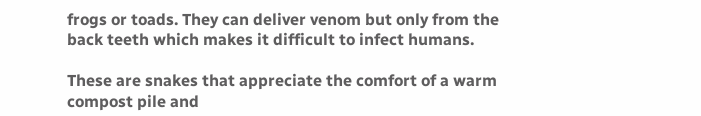frogs or toads. They can deliver venom but only from the back teeth which makes it difficult to infect humans.

These are snakes that appreciate the comfort of a warm compost pile and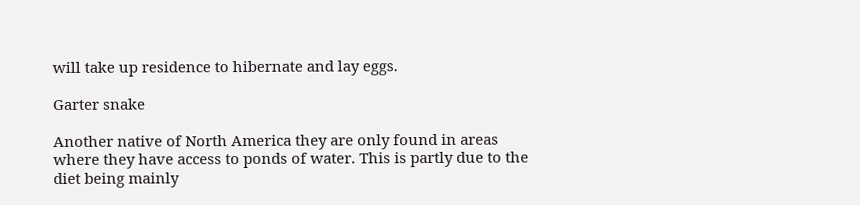will take up residence to hibernate and lay eggs.

Garter snake

Another native of North America they are only found in areas where they have access to ponds of water. This is partly due to the diet being mainly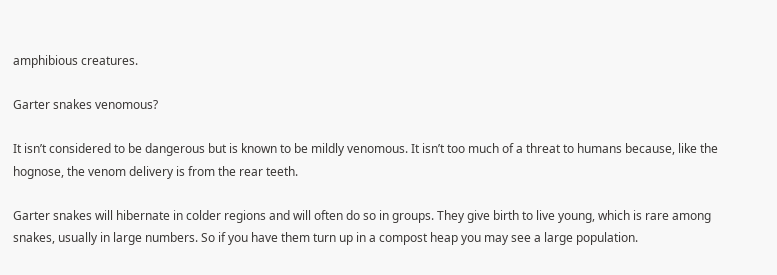amphibious creatures.

Garter snakes venomous?

It isn’t considered to be dangerous but is known to be mildly venomous. It isn’t too much of a threat to humans because, like the hognose, the venom delivery is from the rear teeth.

Garter snakes will hibernate in colder regions and will often do so in groups. They give birth to live young, which is rare among snakes, usually in large numbers. So if you have them turn up in a compost heap you may see a large population.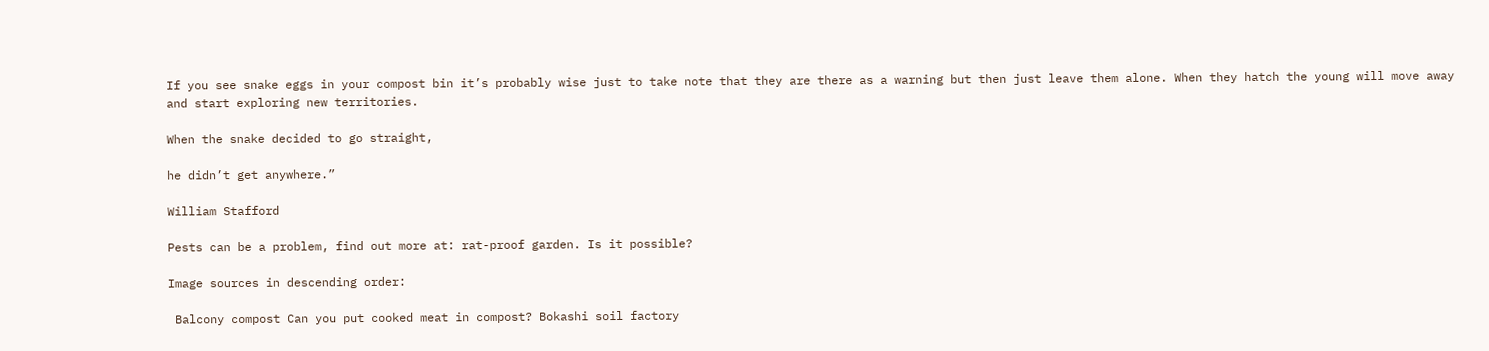If you see snake eggs in your compost bin it’s probably wise just to take note that they are there as a warning but then just leave them alone. When they hatch the young will move away and start exploring new territories.

When the snake decided to go straight,

he didn’t get anywhere.”

William Stafford

Pests can be a problem, find out more at: rat-proof garden. Is it possible?

Image sources in descending order:

 Balcony compost Can you put cooked meat in compost? Bokashi soil factory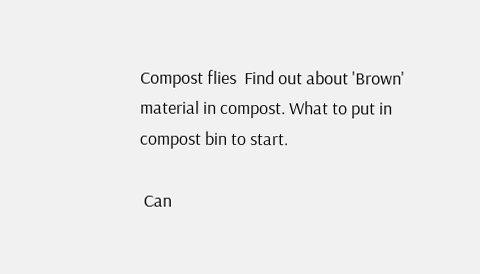Compost flies  Find out about 'Brown' material in compost. What to put in compost bin to start.

 Can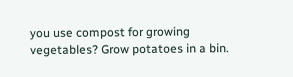you use compost for growing vegetables? Grow potatoes in a bin.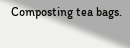Composting tea bags.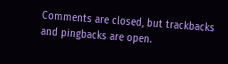Comments are closed, but trackbacks and pingbacks are open.